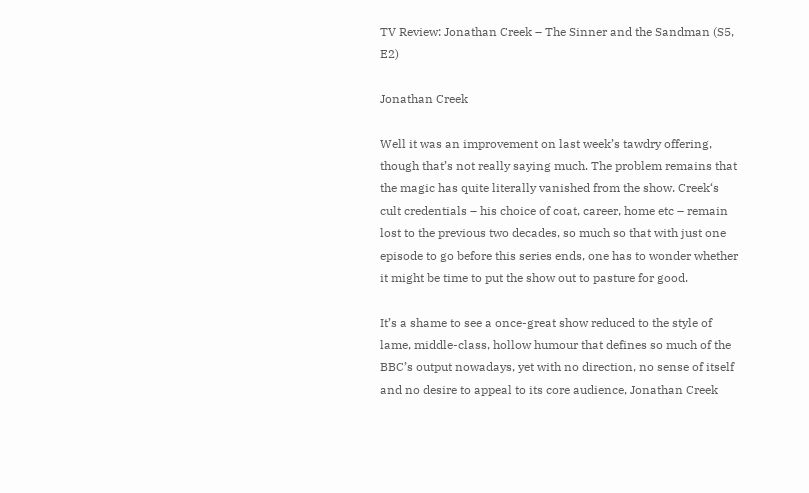TV Review: Jonathan Creek – The Sinner and the Sandman (S5, E2)

Jonathan Creek

Well it was an improvement on last week’s tawdry offering, though that’s not really saying much. The problem remains that the magic has quite literally vanished from the show. Creek‘s cult credentials – his choice of coat, career, home etc – remain lost to the previous two decades, so much so that with just one episode to go before this series ends, one has to wonder whether it might be time to put the show out to pasture for good.

It’s a shame to see a once-great show reduced to the style of lame, middle-class, hollow humour that defines so much of the BBC’s output nowadays, yet with no direction, no sense of itself and no desire to appeal to its core audience, Jonathan Creek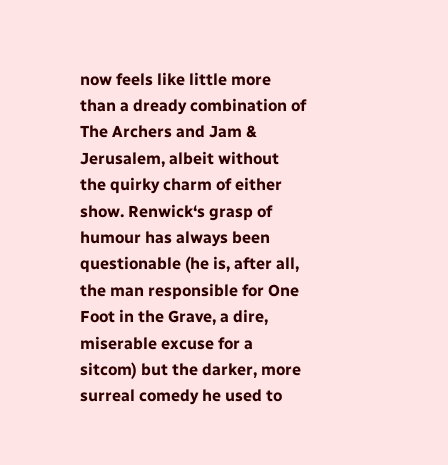now feels like little more than a dready combination of The Archers and Jam & Jerusalem, albeit without the quirky charm of either show. Renwick‘s grasp of humour has always been questionable (he is, after all, the man responsible for One Foot in the Grave, a dire, miserable excuse for a sitcom) but the darker, more surreal comedy he used to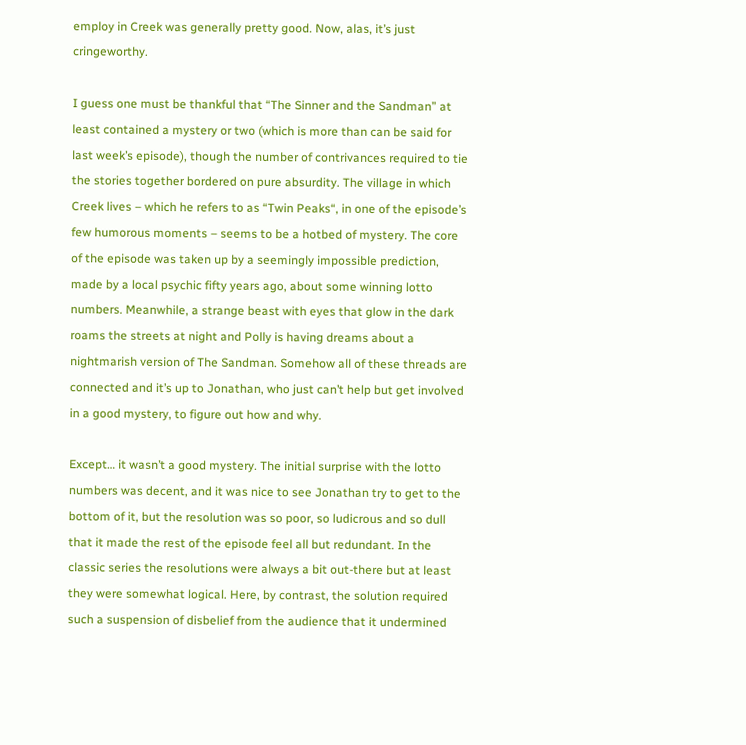employ in Creek was generally pretty good. Now, alas, it’s just cringeworthy.

I guess one must be thankful that “The Sinner and the Sandman” at least contained a mystery or two (which is more than can be said for last week’s episode), though the number of contrivances required to tie the stories together bordered on pure absurdity. The village in which Creek lives – which he refers to as “Twin Peaks“, in one of the episode’s few humorous moments – seems to be a hotbed of mystery. The core of the episode was taken up by a seemingly impossible prediction, made by a local psychic fifty years ago, about some winning lotto numbers. Meanwhile, a strange beast with eyes that glow in the dark roams the streets at night and Polly is having dreams about a nightmarish version of The Sandman. Somehow all of these threads are connected and it’s up to Jonathan, who just can’t help but get involved in a good mystery, to figure out how and why.

Except… it wasn’t a good mystery. The initial surprise with the lotto numbers was decent, and it was nice to see Jonathan try to get to the bottom of it, but the resolution was so poor, so ludicrous and so dull that it made the rest of the episode feel all but redundant. In the classic series the resolutions were always a bit out-there but at least they were somewhat logical. Here, by contrast, the solution required such a suspension of disbelief from the audience that it undermined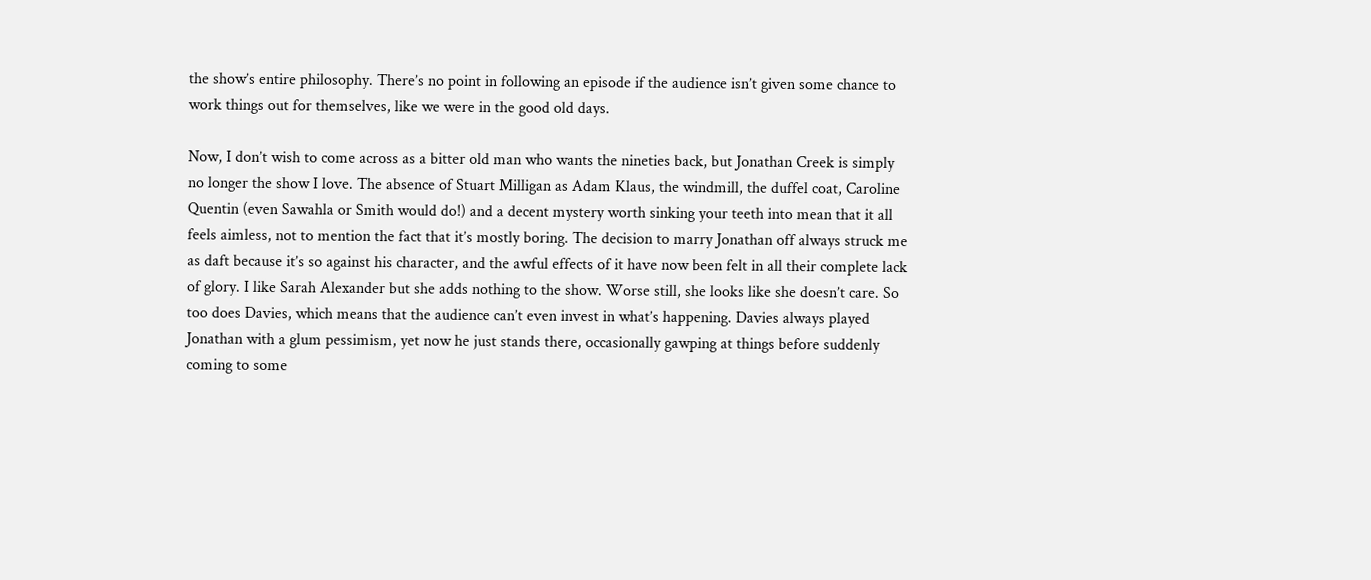the show’s entire philosophy. There’s no point in following an episode if the audience isn’t given some chance to work things out for themselves, like we were in the good old days.

Now, I don’t wish to come across as a bitter old man who wants the nineties back, but Jonathan Creek is simply no longer the show I love. The absence of Stuart Milligan as Adam Klaus, the windmill, the duffel coat, Caroline Quentin (even Sawahla or Smith would do!) and a decent mystery worth sinking your teeth into mean that it all feels aimless, not to mention the fact that it’s mostly boring. The decision to marry Jonathan off always struck me as daft because it’s so against his character, and the awful effects of it have now been felt in all their complete lack of glory. I like Sarah Alexander but she adds nothing to the show. Worse still, she looks like she doesn’t care. So too does Davies, which means that the audience can’t even invest in what’s happening. Davies always played Jonathan with a glum pessimism, yet now he just stands there, occasionally gawping at things before suddenly coming to some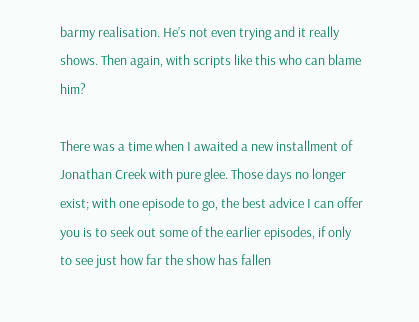barmy realisation. He’s not even trying and it really shows. Then again, with scripts like this who can blame him?

There was a time when I awaited a new installment of Jonathan Creek with pure glee. Those days no longer exist; with one episode to go, the best advice I can offer you is to seek out some of the earlier episodes, if only to see just how far the show has fallen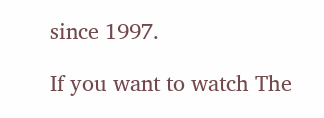since 1997.

If you want to watch The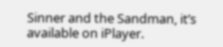Sinner and the Sandman, it’s available on iPlayer.